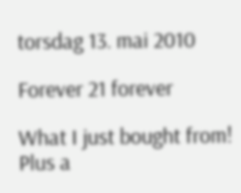torsdag 13. mai 2010

Forever 21 forever

What I just bought from! Plus a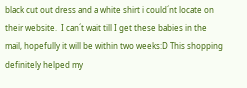black cut out dress and a white shirt i could´nt locate on their website.  I can´t wait till I get these babies in the mail, hopefully it will be within two weeks:D This shopping definitely helped my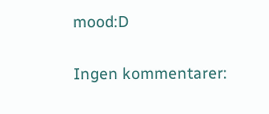mood:D

Ingen kommentarer: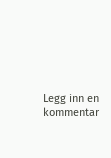Legg inn en kommentar